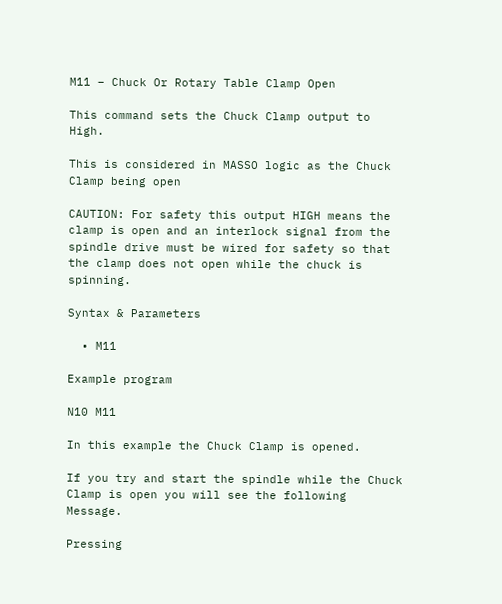M11 – Chuck Or Rotary Table Clamp Open

This command sets the Chuck Clamp output to High.

This is considered in MASSO logic as the Chuck Clamp being open

CAUTION: For safety this output HIGH means the clamp is open and an interlock signal from the spindle drive must be wired for safety so that the clamp does not open while the chuck is spinning.

Syntax & Parameters

  • M11

Example program

N10 M11

In this example the Chuck Clamp is opened.

If you try and start the spindle while the Chuck Clamp is open you will see the following Message.

Pressing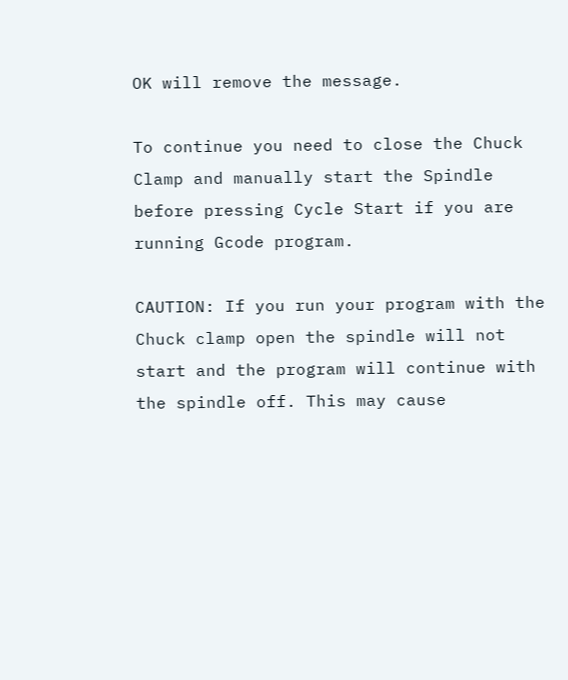OK will remove the message.

To continue you need to close the Chuck Clamp and manually start the Spindle before pressing Cycle Start if you are running Gcode program.

CAUTION: If you run your program with the Chuck clamp open the spindle will not start and the program will continue with the spindle off. This may cause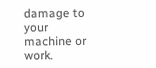damage to your machine or work.